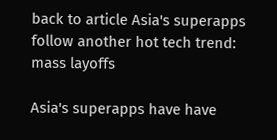back to article Asia's superapps follow another hot tech trend: mass layoffs

Asia's superapps have have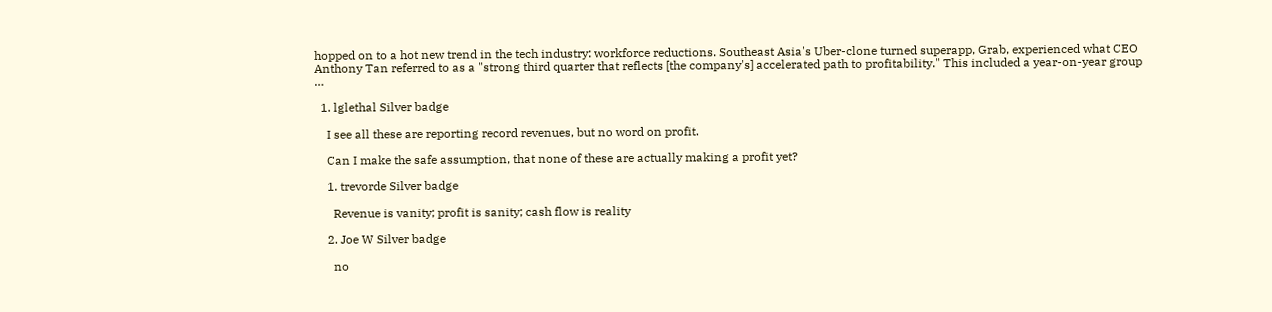hopped on to a hot new trend in the tech industry: workforce reductions. Southeast Asia's Uber-clone turned superapp, Grab, experienced what CEO Anthony Tan referred to as a "strong third quarter that reflects [the company's] accelerated path to profitability." This included a year-on-year group …

  1. lglethal Silver badge

    I see all these are reporting record revenues, but no word on profit.

    Can I make the safe assumption, that none of these are actually making a profit yet?

    1. trevorde Silver badge

      Revenue is vanity; profit is sanity; cash flow is reality

    2. Joe W Silver badge

      no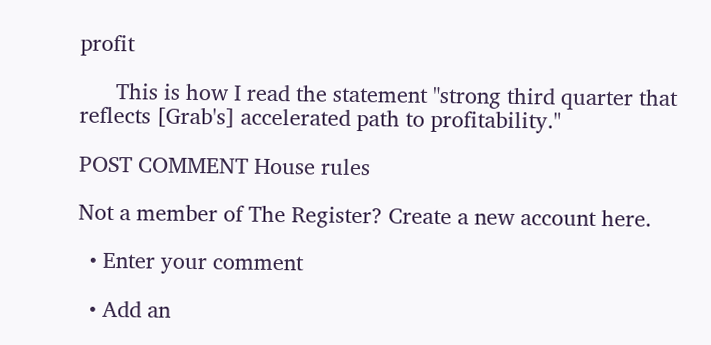profit

      This is how I read the statement "strong third quarter that reflects [Grab's] accelerated path to profitability."

POST COMMENT House rules

Not a member of The Register? Create a new account here.

  • Enter your comment

  • Add an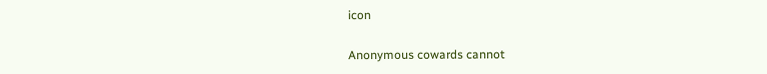icon

Anonymous cowards cannot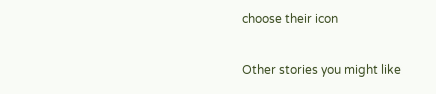choose their icon

Other stories you might like